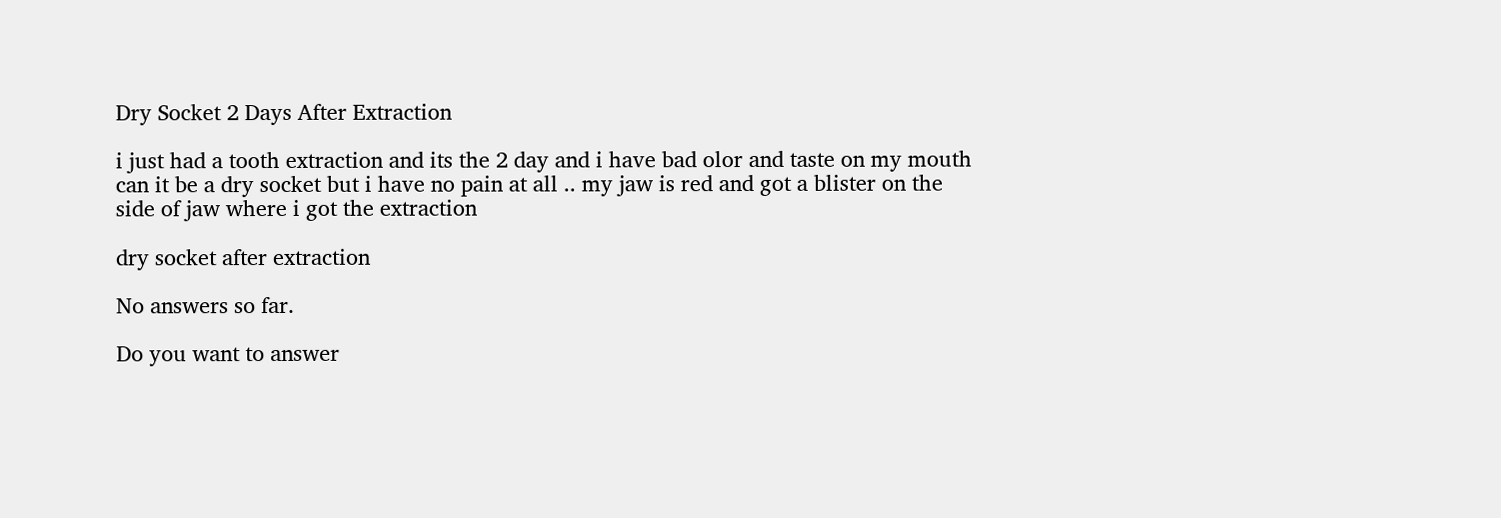Dry Socket 2 Days After Extraction

i just had a tooth extraction and its the 2 day and i have bad olor and taste on my mouth can it be a dry socket but i have no pain at all .. my jaw is red and got a blister on the side of jaw where i got the extraction

dry socket after extraction

No answers so far.

Do you want to answer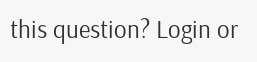this question? Login or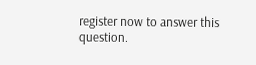register now to answer this question.